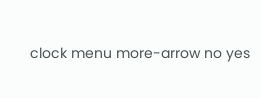clock menu more-arrow no yes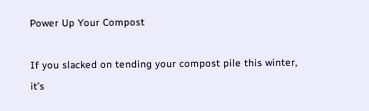Power Up Your Compost

If you slacked on tending your compost pile this winter, it’s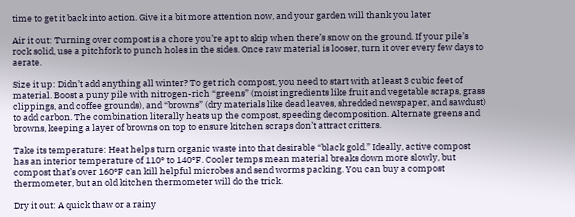time to get it back into action. Give it a bit more attention now, and your garden will thank you later

Air it out: Turning over compost is a chore you’re apt to skip when there’s snow on the ground. If your pile’s rock solid, use a pitchfork to punch holes in the sides. Once raw material is looser, turn it over every few days to aerate.

Size it up: Didn’t add anything all winter? To get rich compost, you need to start with at least 3 cubic feet of material. Boost a puny pile with nitrogen-rich “greens” (moist ingredients like fruit and vegetable scraps, grass clippings, and coffee grounds), and “browns” (dry materials like dead leaves, shredded newspaper, and sawdust) to add carbon. The combination literally heats up the compost, speeding decomposition. Alternate greens and browns, keeping a layer of browns on top to ensure kitchen scraps don’t attract critters.

Take its temperature: Heat helps turn organic waste into that desirable “black gold.” Ideally, active compost has an interior temperature of 110° to 140°F. Cooler temps mean material breaks down more slowly, but compost that’s over 160°F can kill helpful microbes and send worms packing. You can buy a compost thermometer, but an old kitchen thermometer will do the trick.

Dry it out: A quick thaw or a rainy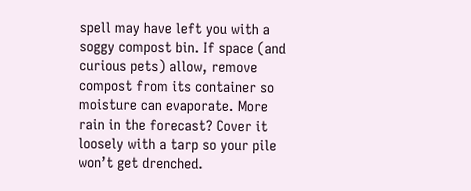spell may have left you with a soggy compost bin. If space (and curious pets) allow, remove compost from its container so moisture can evaporate. More rain in the forecast? Cover it loosely with a tarp so your pile won’t get drenched.